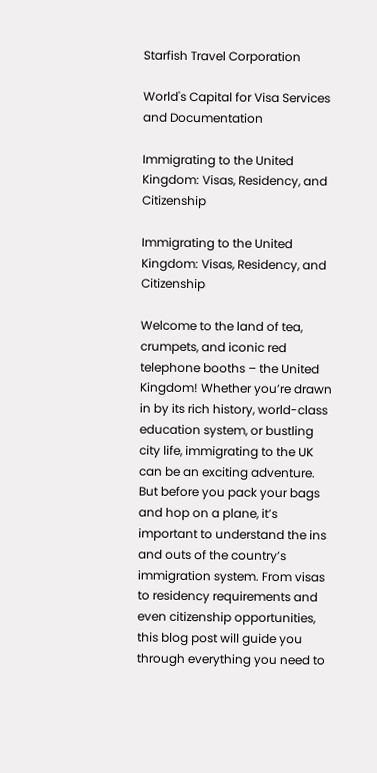Starfish Travel Corporation

World's Capital for Visa Services and Documentation

Immigrating to the United Kingdom: Visas, Residency, and Citizenship

Immigrating to the United Kingdom: Visas, Residency, and Citizenship

Welcome to the land of tea, crumpets, and iconic red telephone booths – the United Kingdom! Whether you’re drawn in by its rich history, world-class education system, or bustling city life, immigrating to the UK can be an exciting adventure. But before you pack your bags and hop on a plane, it’s important to understand the ins and outs of the country’s immigration system. From visas to residency requirements and even citizenship opportunities, this blog post will guide you through everything you need to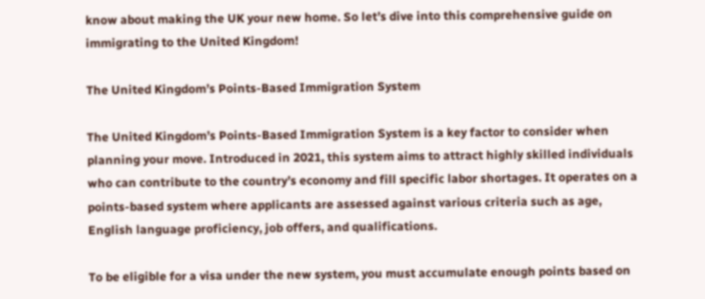know about making the UK your new home. So let’s dive into this comprehensive guide on immigrating to the United Kingdom!

The United Kingdom’s Points-Based Immigration System

The United Kingdom’s Points-Based Immigration System is a key factor to consider when planning your move. Introduced in 2021, this system aims to attract highly skilled individuals who can contribute to the country’s economy and fill specific labor shortages. It operates on a points-based system where applicants are assessed against various criteria such as age, English language proficiency, job offers, and qualifications.

To be eligible for a visa under the new system, you must accumulate enough points based on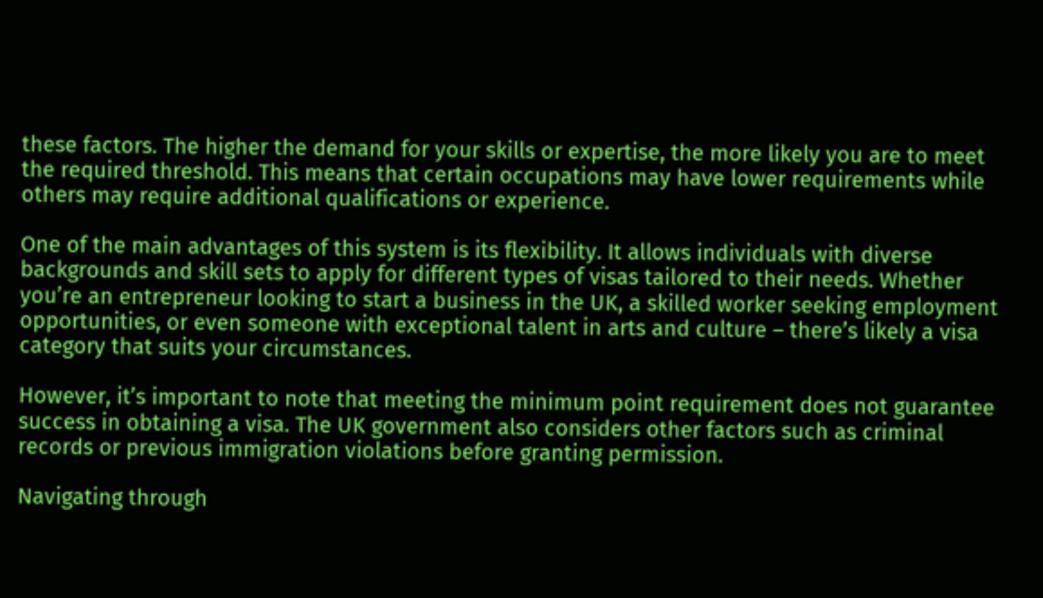these factors. The higher the demand for your skills or expertise, the more likely you are to meet the required threshold. This means that certain occupations may have lower requirements while others may require additional qualifications or experience.

One of the main advantages of this system is its flexibility. It allows individuals with diverse backgrounds and skill sets to apply for different types of visas tailored to their needs. Whether you’re an entrepreneur looking to start a business in the UK, a skilled worker seeking employment opportunities, or even someone with exceptional talent in arts and culture – there’s likely a visa category that suits your circumstances.

However, it’s important to note that meeting the minimum point requirement does not guarantee success in obtaining a visa. The UK government also considers other factors such as criminal records or previous immigration violations before granting permission.

Navigating through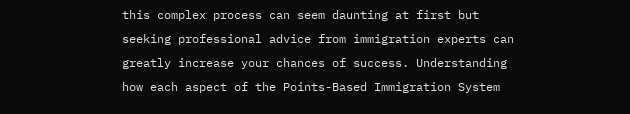this complex process can seem daunting at first but seeking professional advice from immigration experts can greatly increase your chances of success. Understanding how each aspect of the Points-Based Immigration System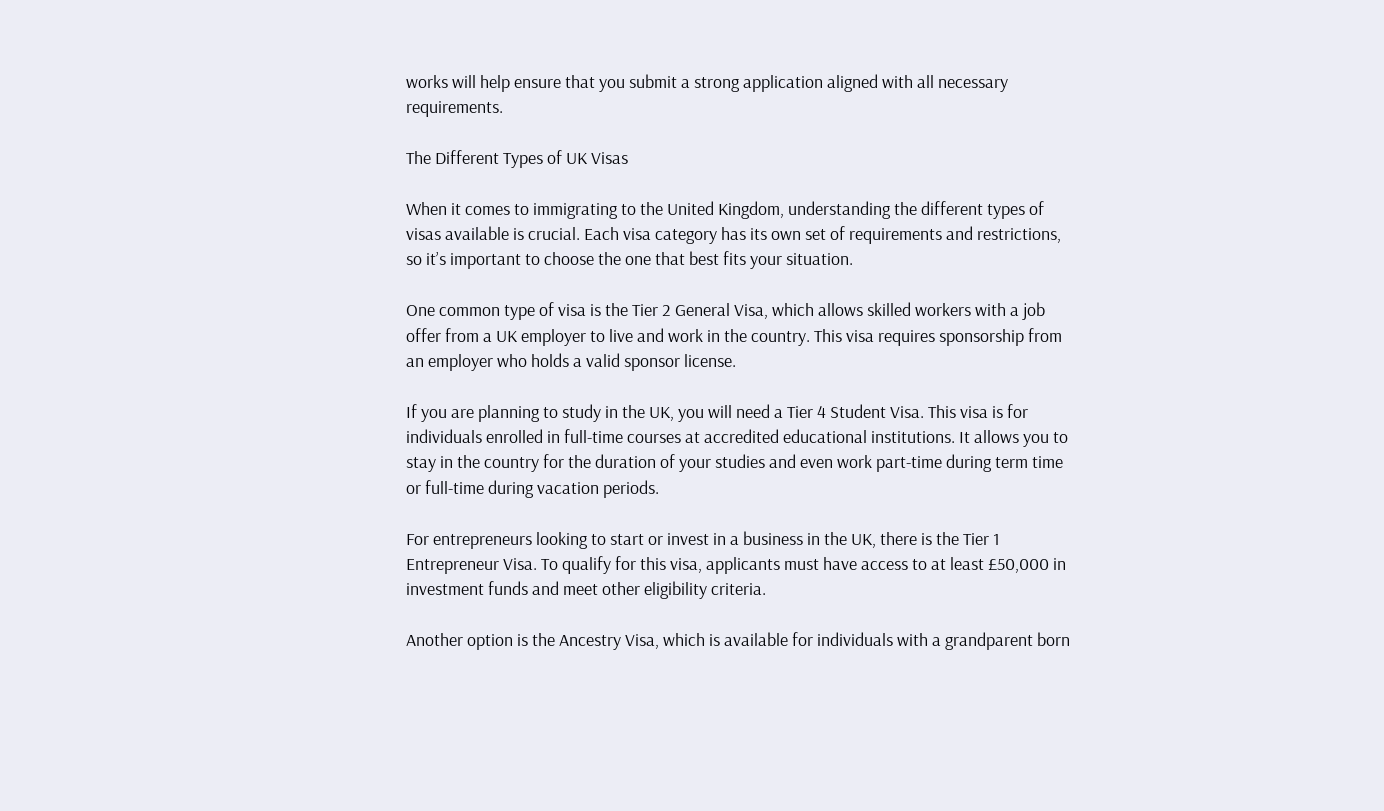works will help ensure that you submit a strong application aligned with all necessary requirements.

The Different Types of UK Visas

When it comes to immigrating to the United Kingdom, understanding the different types of visas available is crucial. Each visa category has its own set of requirements and restrictions, so it’s important to choose the one that best fits your situation.

One common type of visa is the Tier 2 General Visa, which allows skilled workers with a job offer from a UK employer to live and work in the country. This visa requires sponsorship from an employer who holds a valid sponsor license.

If you are planning to study in the UK, you will need a Tier 4 Student Visa. This visa is for individuals enrolled in full-time courses at accredited educational institutions. It allows you to stay in the country for the duration of your studies and even work part-time during term time or full-time during vacation periods.

For entrepreneurs looking to start or invest in a business in the UK, there is the Tier 1 Entrepreneur Visa. To qualify for this visa, applicants must have access to at least £50,000 in investment funds and meet other eligibility criteria.

Another option is the Ancestry Visa, which is available for individuals with a grandparent born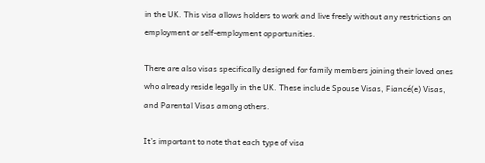in the UK. This visa allows holders to work and live freely without any restrictions on employment or self-employment opportunities.

There are also visas specifically designed for family members joining their loved ones who already reside legally in the UK. These include Spouse Visas, Fiancé(e) Visas, and Parental Visas among others.

It’s important to note that each type of visa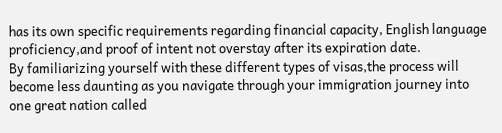has its own specific requirements regarding financial capacity, English language proficiency,and proof of intent not overstay after its expiration date.
By familiarizing yourself with these different types of visas,the process will become less daunting as you navigate through your immigration journey into one great nation called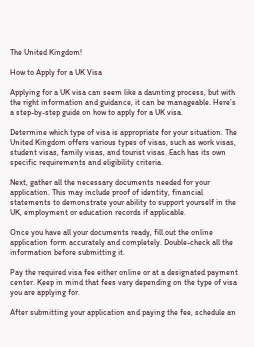The United Kingdom!

How to Apply for a UK Visa

Applying for a UK visa can seem like a daunting process, but with the right information and guidance, it can be manageable. Here’s a step-by-step guide on how to apply for a UK visa.

Determine which type of visa is appropriate for your situation. The United Kingdom offers various types of visas, such as work visas, student visas, family visas, and tourist visas. Each has its own specific requirements and eligibility criteria.

Next, gather all the necessary documents needed for your application. This may include proof of identity, financial statements to demonstrate your ability to support yourself in the UK, employment or education records if applicable.

Once you have all your documents ready, fill out the online application form accurately and completely. Double-check all the information before submitting it.

Pay the required visa fee either online or at a designated payment center. Keep in mind that fees vary depending on the type of visa you are applying for.

After submitting your application and paying the fee, schedule an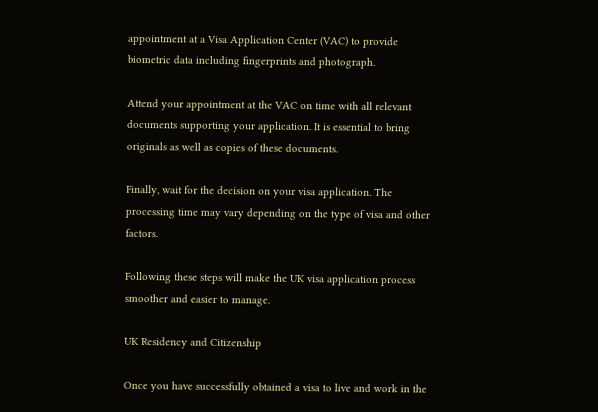appointment at a Visa Application Center (VAC) to provide biometric data including fingerprints and photograph.

Attend your appointment at the VAC on time with all relevant documents supporting your application. It is essential to bring originals as well as copies of these documents.

Finally, wait for the decision on your visa application. The processing time may vary depending on the type of visa and other factors.

Following these steps will make the UK visa application process smoother and easier to manage.

UK Residency and Citizenship

Once you have successfully obtained a visa to live and work in the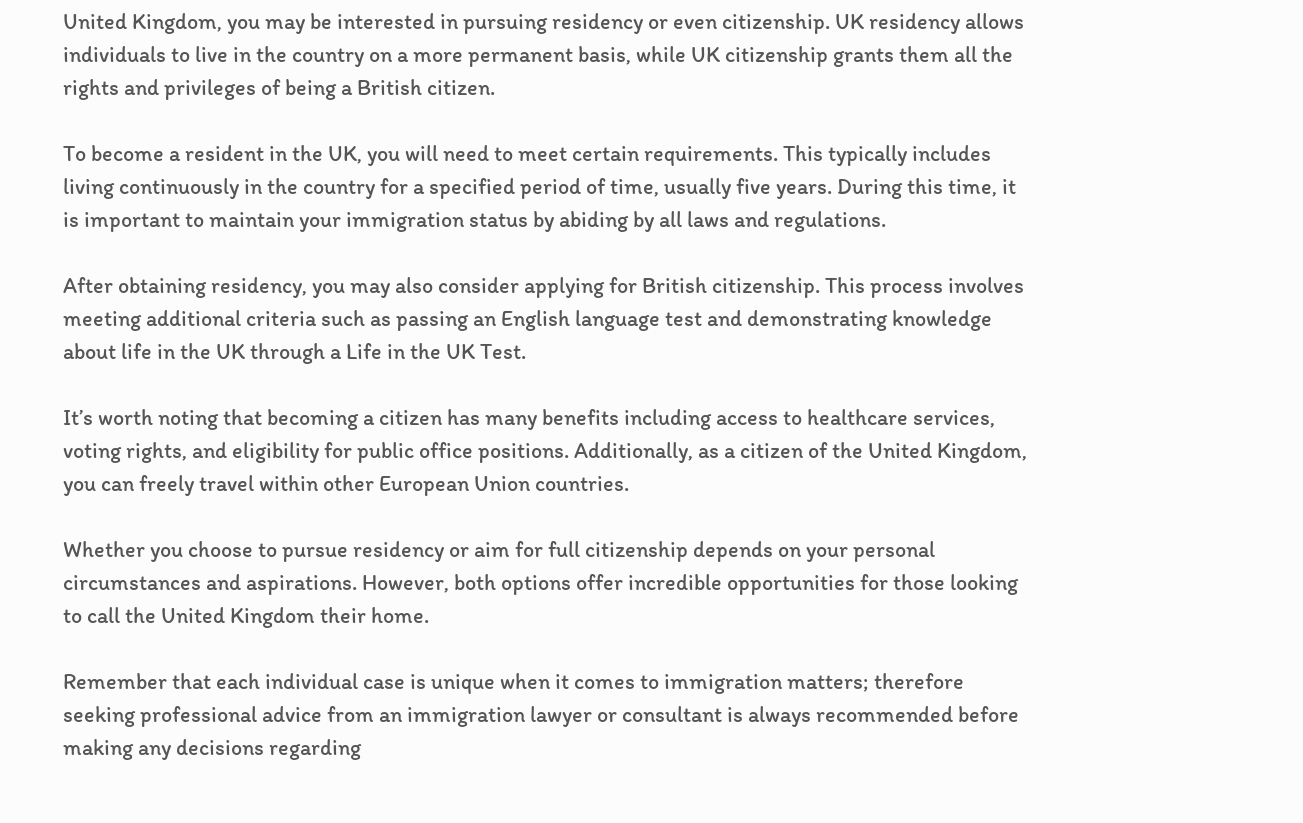United Kingdom, you may be interested in pursuing residency or even citizenship. UK residency allows individuals to live in the country on a more permanent basis, while UK citizenship grants them all the rights and privileges of being a British citizen.

To become a resident in the UK, you will need to meet certain requirements. This typically includes living continuously in the country for a specified period of time, usually five years. During this time, it is important to maintain your immigration status by abiding by all laws and regulations.

After obtaining residency, you may also consider applying for British citizenship. This process involves meeting additional criteria such as passing an English language test and demonstrating knowledge about life in the UK through a Life in the UK Test.

It’s worth noting that becoming a citizen has many benefits including access to healthcare services, voting rights, and eligibility for public office positions. Additionally, as a citizen of the United Kingdom, you can freely travel within other European Union countries.

Whether you choose to pursue residency or aim for full citizenship depends on your personal circumstances and aspirations. However, both options offer incredible opportunities for those looking to call the United Kingdom their home.

Remember that each individual case is unique when it comes to immigration matters; therefore seeking professional advice from an immigration lawyer or consultant is always recommended before making any decisions regarding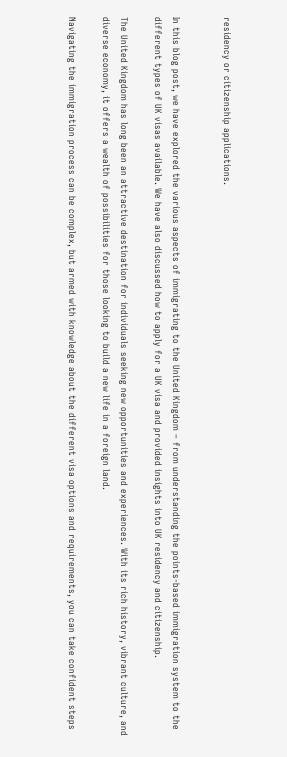residency or citizenship applications.


In this blog post, we have explored the various aspects of immigrating to the United Kingdom – from understanding the points-based immigration system to the different types of UK visas available. We have also discussed how to apply for a UK visa and provided insights into UK residency and citizenship.

The United Kingdom has long been an attractive destination for individuals seeking new opportunities and experiences. With its rich history, vibrant culture, and diverse economy, it offers a wealth of possibilities for those looking to build a new life in a foreign land.

Navigating the immigration process can be complex, but armed with knowledge about the different visa options and requirements, you can take confident steps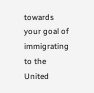towards your goal of immigrating to the United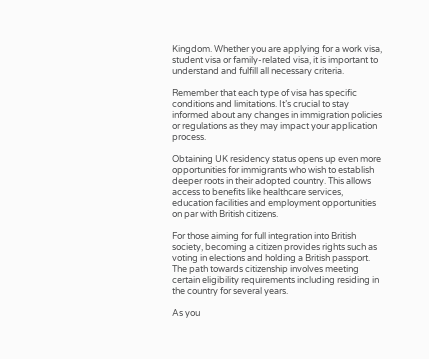Kingdom. Whether you are applying for a work visa, student visa or family-related visa, it is important to understand and fulfill all necessary criteria.

Remember that each type of visa has specific conditions and limitations. It’s crucial to stay informed about any changes in immigration policies or regulations as they may impact your application process.

Obtaining UK residency status opens up even more opportunities for immigrants who wish to establish deeper roots in their adopted country. This allows access to benefits like healthcare services, education facilities and employment opportunities on par with British citizens.

For those aiming for full integration into British society, becoming a citizen provides rights such as voting in elections and holding a British passport. The path towards citizenship involves meeting certain eligibility requirements including residing in the country for several years.

As you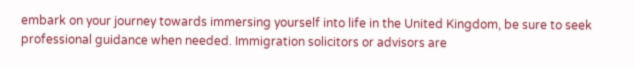embark on your journey towards immersing yourself into life in the United Kingdom, be sure to seek professional guidance when needed. Immigration solicitors or advisors are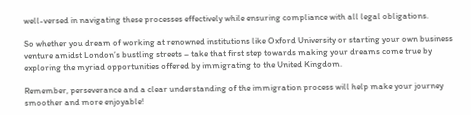well-versed in navigating these processes effectively while ensuring compliance with all legal obligations.

So whether you dream of working at renowned institutions like Oxford University or starting your own business venture amidst London’s bustling streets – take that first step towards making your dreams come true by exploring the myriad opportunities offered by immigrating to the United Kingdom.

Remember, perseverance and a clear understanding of the immigration process will help make your journey smoother and more enjoyable!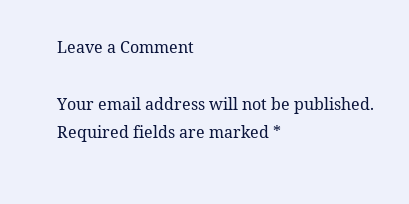Leave a Comment

Your email address will not be published. Required fields are marked *